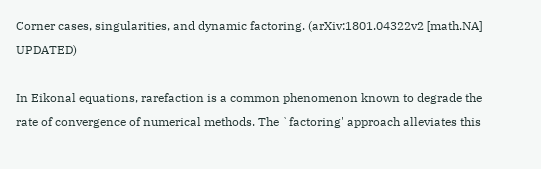Corner cases, singularities, and dynamic factoring. (arXiv:1801.04322v2 [math.NA] UPDATED)

In Eikonal equations, rarefaction is a common phenomenon known to degrade the rate of convergence of numerical methods. The `factoring' approach alleviates this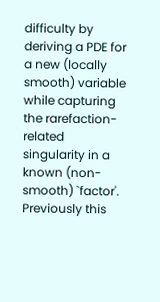difficulty by deriving a PDE for a new (locally smooth) variable while capturing the rarefaction-related singularity in a known (non-smooth) `factor'. Previously this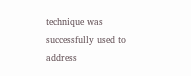technique was successfully used to address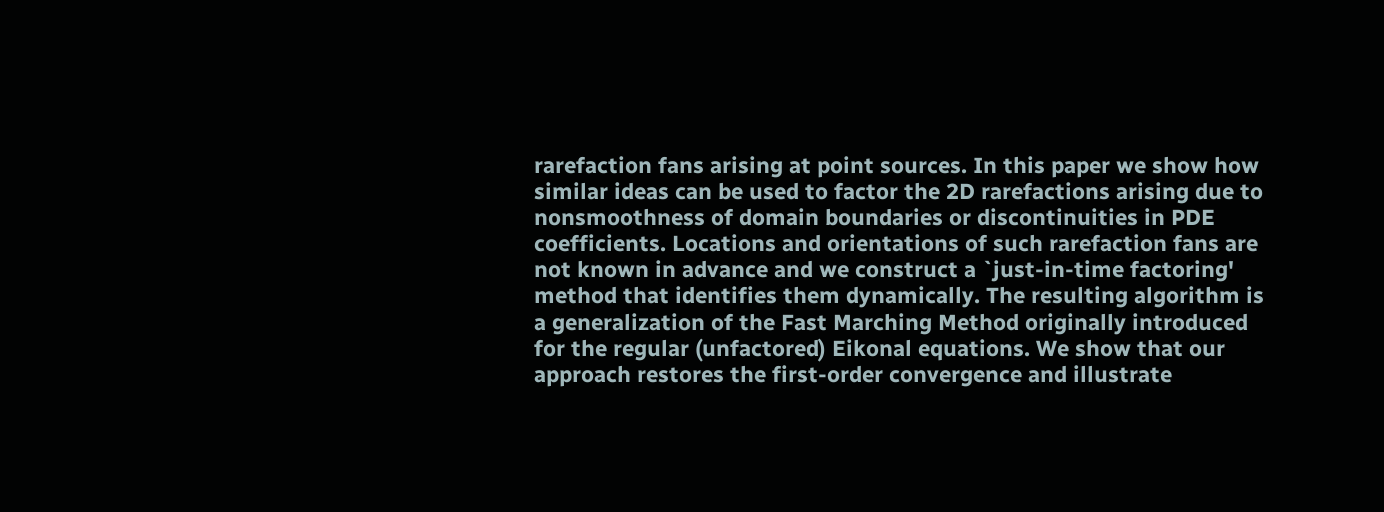rarefaction fans arising at point sources. In this paper we show how similar ideas can be used to factor the 2D rarefactions arising due to nonsmoothness of domain boundaries or discontinuities in PDE coefficients. Locations and orientations of such rarefaction fans are not known in advance and we construct a `just-in-time factoring' method that identifies them dynamically. The resulting algorithm is a generalization of the Fast Marching Method originally introduced for the regular (unfactored) Eikonal equations. We show that our approach restores the first-order convergence and illustrate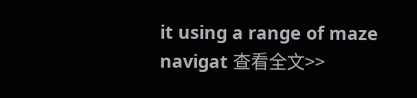it using a range of maze navigat 查看全文>>